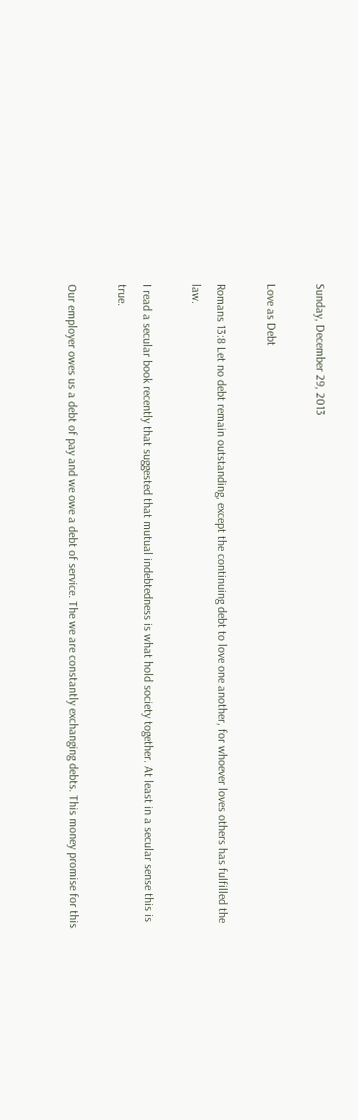Sunday, December 29, 2013

Love as Debt

Romans 13:8 Let no debt remain outstanding, except the continuing debt to love one another, for whoever loves others has fulfilled the law.

I read a secular book recently that suggested that mutual indebtedness is what hold society together. At least in a secular sense this is true.

Our employer owes us a debt of pay and we owe a debt of service. The we are constantly exchanging debts. This money promise for this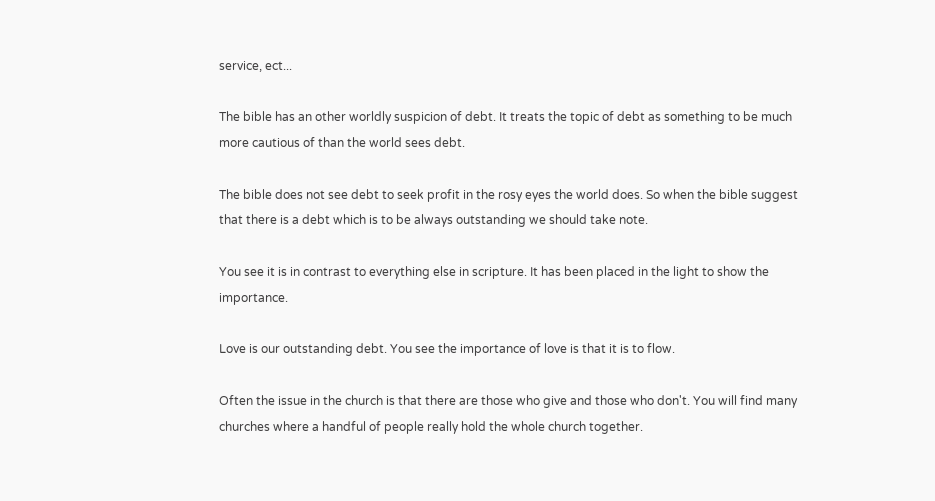service, ect...

The bible has an other worldly suspicion of debt. It treats the topic of debt as something to be much more cautious of than the world sees debt.

The bible does not see debt to seek profit in the rosy eyes the world does. So when the bible suggest that there is a debt which is to be always outstanding we should take note.

You see it is in contrast to everything else in scripture. It has been placed in the light to show the importance.

Love is our outstanding debt. You see the importance of love is that it is to flow.

Often the issue in the church is that there are those who give and those who don't. You will find many churches where a handful of people really hold the whole church together.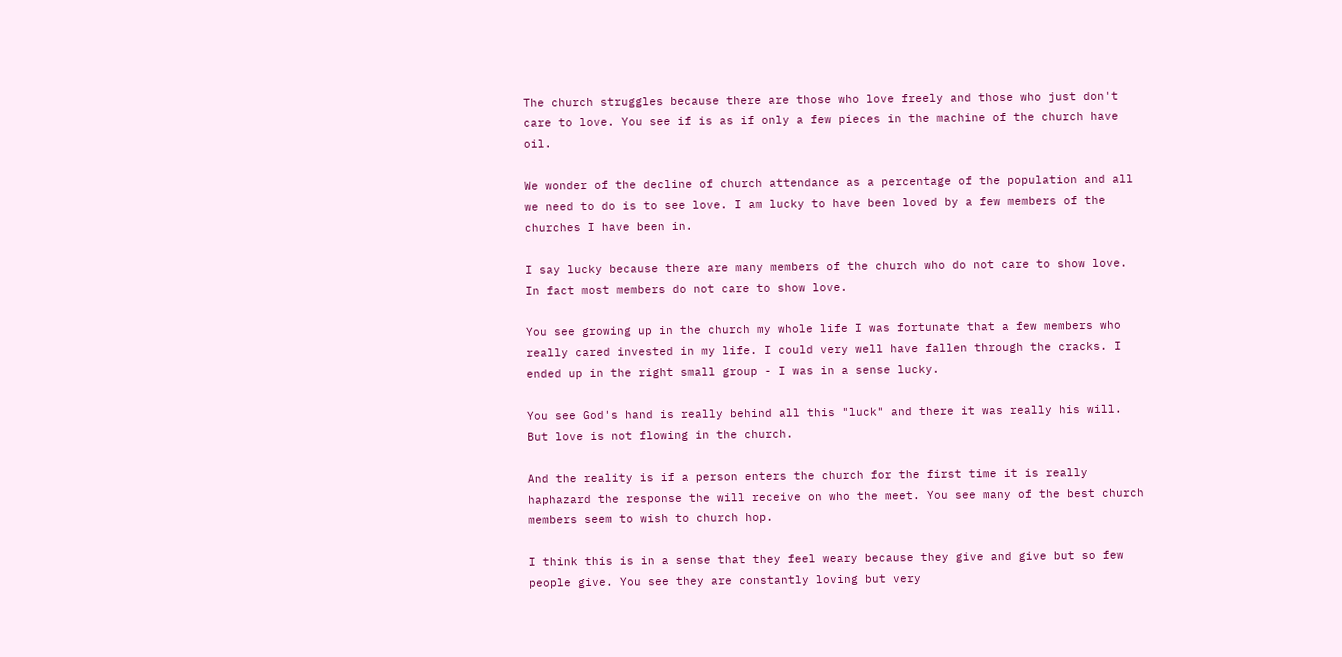The church struggles because there are those who love freely and those who just don't care to love. You see if is as if only a few pieces in the machine of the church have oil.

We wonder of the decline of church attendance as a percentage of the population and all we need to do is to see love. I am lucky to have been loved by a few members of the churches I have been in.

I say lucky because there are many members of the church who do not care to show love. In fact most members do not care to show love.

You see growing up in the church my whole life I was fortunate that a few members who really cared invested in my life. I could very well have fallen through the cracks. I ended up in the right small group - I was in a sense lucky.

You see God's hand is really behind all this "luck" and there it was really his will. But love is not flowing in the church.

And the reality is if a person enters the church for the first time it is really haphazard the response the will receive on who the meet. You see many of the best church members seem to wish to church hop.

I think this is in a sense that they feel weary because they give and give but so few people give. You see they are constantly loving but very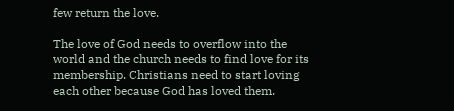few return the love.

The love of God needs to overflow into the world and the church needs to find love for its membership. Christians need to start loving each other because God has loved them.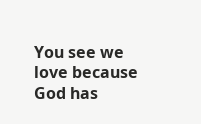You see we love because God has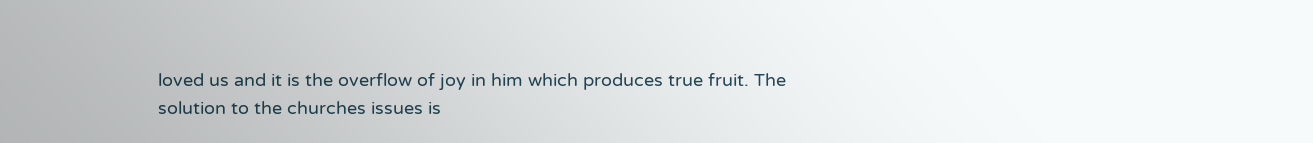loved us and it is the overflow of joy in him which produces true fruit. The solution to the churches issues is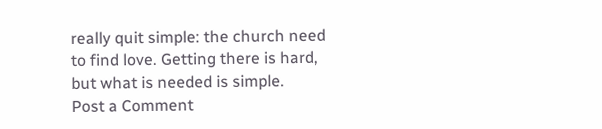really quit simple: the church need to find love. Getting there is hard, but what is needed is simple.
Post a Comment